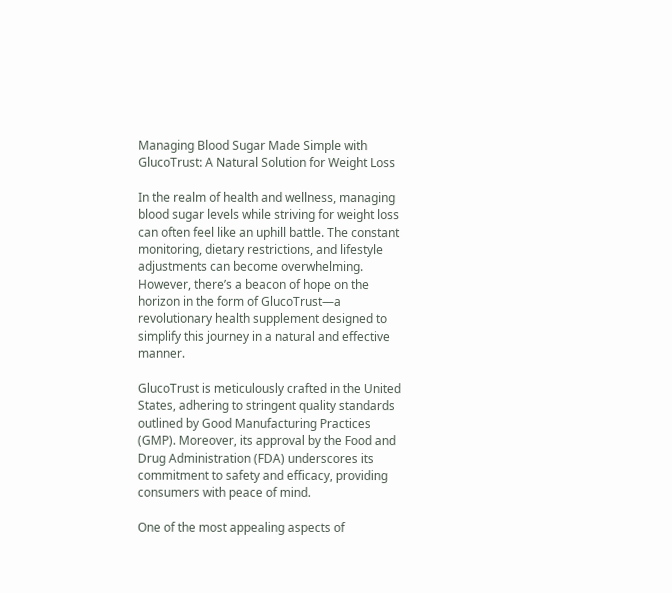Managing Blood Sugar Made Simple with GlucoTrust: A Natural Solution for Weight Loss

In the realm of health and wellness, managing blood sugar levels while striving for weight loss can often feel like an uphill battle. The constant monitoring, dietary restrictions, and lifestyle adjustments can become overwhelming. However, there’s a beacon of hope on the horizon in the form of GlucoTrust—a revolutionary health supplement designed to simplify this journey in a natural and effective manner.

GlucoTrust is meticulously crafted in the United States, adhering to stringent quality standards outlined by Good Manufacturing Practices (GMP). Moreover, its approval by the Food and Drug Administration (FDA) underscores its commitment to safety and efficacy, providing consumers with peace of mind.

One of the most appealing aspects of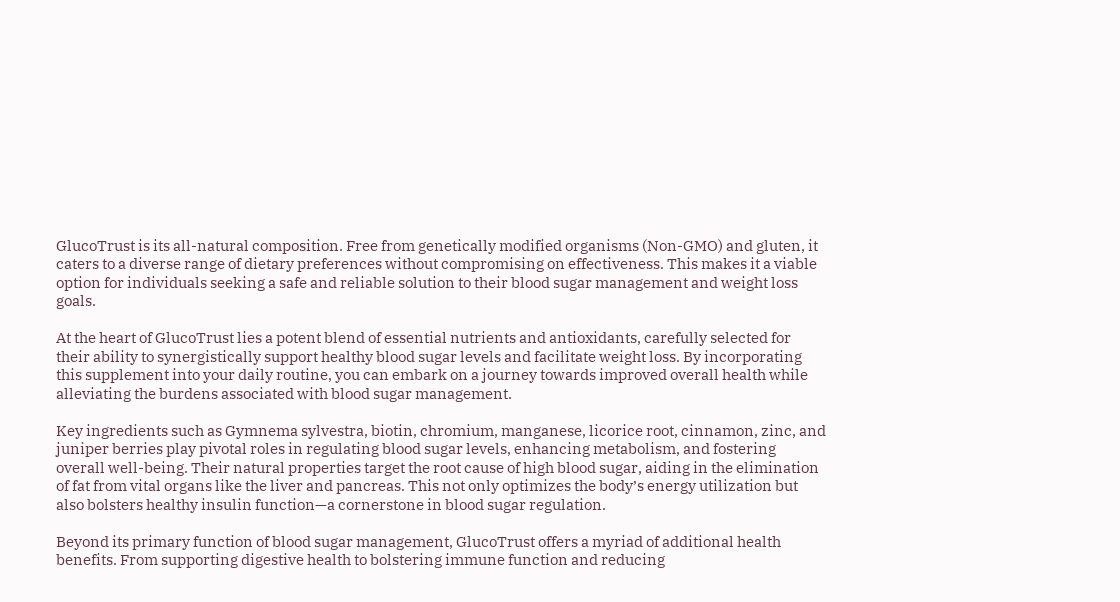GlucoTrust is its all-natural composition. Free from genetically modified organisms (Non-GMO) and gluten, it caters to a diverse range of dietary preferences without compromising on effectiveness. This makes it a viable option for individuals seeking a safe and reliable solution to their blood sugar management and weight loss goals.

At the heart of GlucoTrust lies a potent blend of essential nutrients and antioxidants, carefully selected for their ability to synergistically support healthy blood sugar levels and facilitate weight loss. By incorporating this supplement into your daily routine, you can embark on a journey towards improved overall health while alleviating the burdens associated with blood sugar management.

Key ingredients such as Gymnema sylvestra, biotin, chromium, manganese, licorice root, cinnamon, zinc, and juniper berries play pivotal roles in regulating blood sugar levels, enhancing metabolism, and fostering overall well-being. Their natural properties target the root cause of high blood sugar, aiding in the elimination of fat from vital organs like the liver and pancreas. This not only optimizes the body’s energy utilization but also bolsters healthy insulin function—a cornerstone in blood sugar regulation.

Beyond its primary function of blood sugar management, GlucoTrust offers a myriad of additional health benefits. From supporting digestive health to bolstering immune function and reducing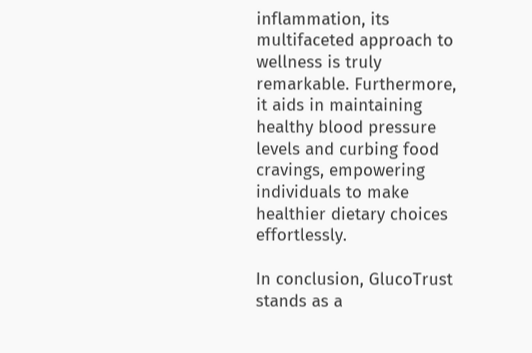inflammation, its multifaceted approach to wellness is truly remarkable. Furthermore, it aids in maintaining healthy blood pressure levels and curbing food cravings, empowering individuals to make healthier dietary choices effortlessly.

In conclusion, GlucoTrust stands as a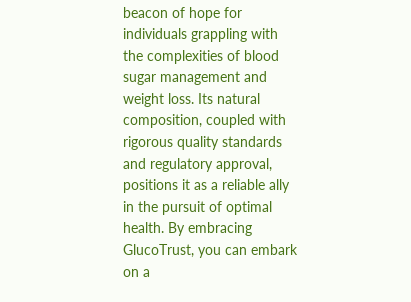beacon of hope for individuals grappling with the complexities of blood sugar management and weight loss. Its natural composition, coupled with rigorous quality standards and regulatory approval, positions it as a reliable ally in the pursuit of optimal health. By embracing GlucoTrust, you can embark on a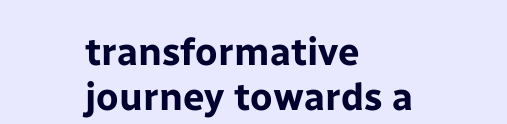transformative journey towards a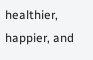healthier, happier, and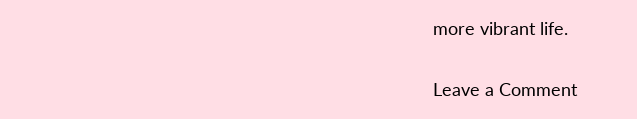more vibrant life.

Leave a Comment